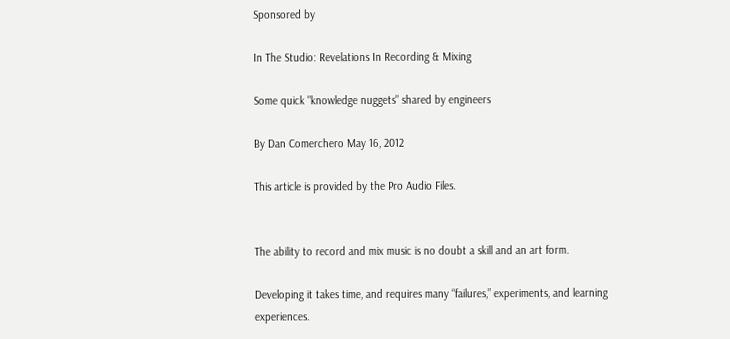Sponsored by

In The Studio: Revelations In Recording & Mixing

Some quick "knowledge nuggets" shared by engineers

By Dan Comerchero May 16, 2012

This article is provided by the Pro Audio Files.


The ability to record and mix music is no doubt a skill and an art form.

Developing it takes time, and requires many “failures,” experiments, and learning experiences.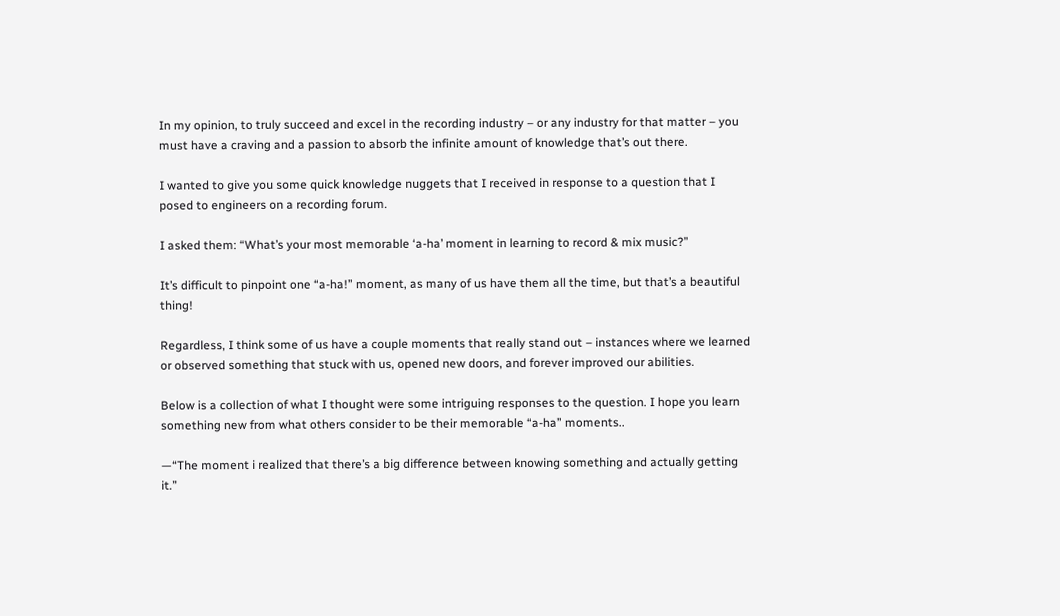In my opinion, to truly succeed and excel in the recording industry – or any industry for that matter – you must have a craving and a passion to absorb the infinite amount of knowledge that’s out there.

I wanted to give you some quick knowledge nuggets that I received in response to a question that I posed to engineers on a recording forum.

I asked them: “What’s your most memorable ‘a-ha’ moment in learning to record & mix music?”

It’s difficult to pinpoint one “a-ha!” moment, as many of us have them all the time, but that’s a beautiful thing!

Regardless, I think some of us have a couple moments that really stand out – instances where we learned or observed something that stuck with us, opened new doors, and forever improved our abilities.

Below is a collection of what I thought were some intriguing responses to the question. I hope you learn something new from what others consider to be their memorable “a-ha” moments..

—“The moment i realized that there’s a big difference between knowing something and actually getting it.”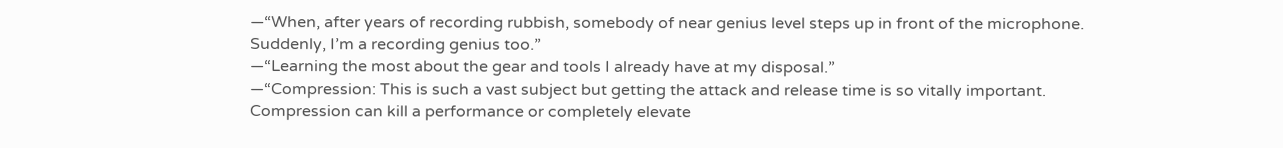—“When, after years of recording rubbish, somebody of near genius level steps up in front of the microphone. Suddenly, I’m a recording genius too.”
—“Learning the most about the gear and tools I already have at my disposal.”
—“Compression: This is such a vast subject but getting the attack and release time is so vitally important. Compression can kill a performance or completely elevate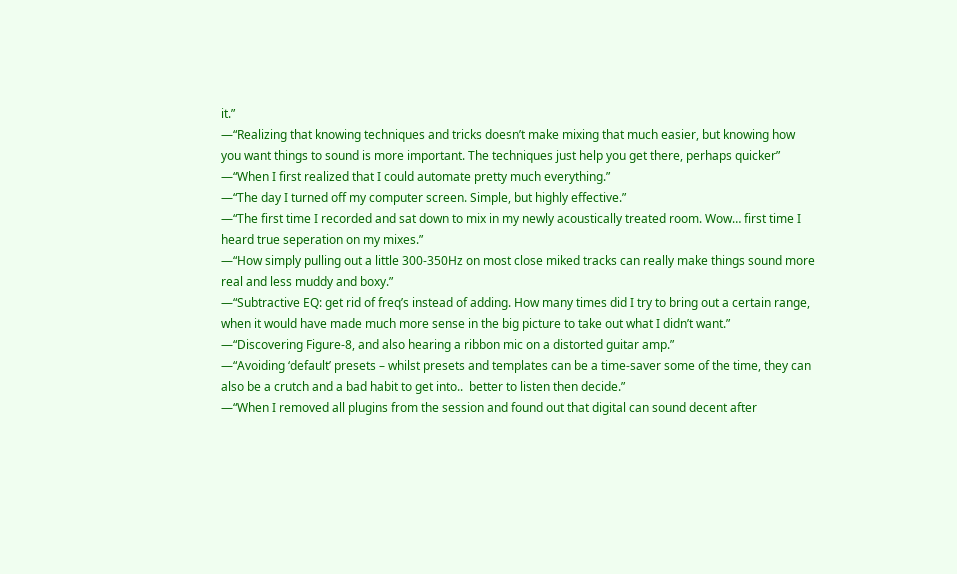it.”
—“Realizing that knowing techniques and tricks doesn’t make mixing that much easier, but knowing how you want things to sound is more important. The techniques just help you get there, perhaps quicker”
—“When I first realized that I could automate pretty much everything.”
—“The day I turned off my computer screen. Simple, but highly effective.”
—“The first time I recorded and sat down to mix in my newly acoustically treated room. Wow… first time I heard true seperation on my mixes.”
—“How simply pulling out a little 300-350Hz on most close miked tracks can really make things sound more real and less muddy and boxy.”
—“Subtractive EQ: get rid of freq’s instead of adding. How many times did I try to bring out a certain range, when it would have made much more sense in the big picture to take out what I didn’t want.”
—“Discovering Figure-8, and also hearing a ribbon mic on a distorted guitar amp.”
—“Avoiding ‘default’ presets – whilst presets and templates can be a time-saver some of the time, they can also be a crutch and a bad habit to get into..  better to listen then decide.”
—“When I removed all plugins from the session and found out that digital can sound decent after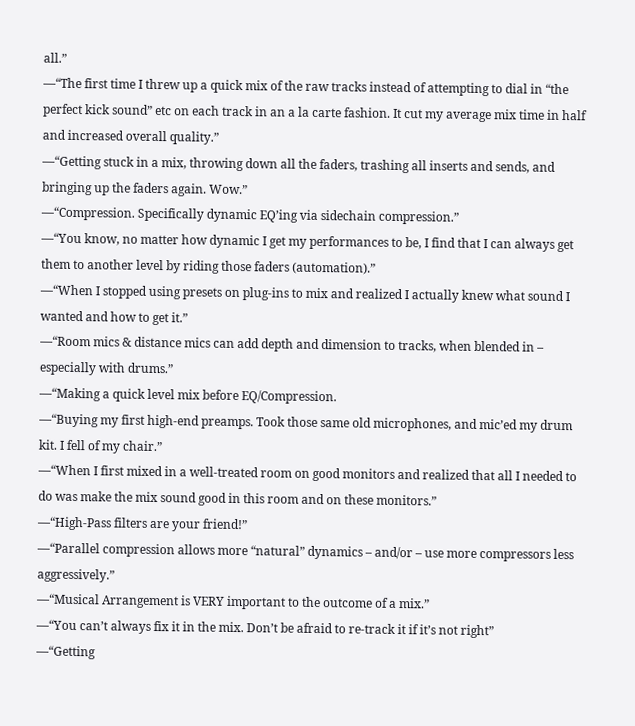all.”
—“The first time I threw up a quick mix of the raw tracks instead of attempting to dial in “the perfect kick sound” etc on each track in an a la carte fashion. It cut my average mix time in half and increased overall quality.”
—“Getting stuck in a mix, throwing down all the faders, trashing all inserts and sends, and bringing up the faders again. Wow.”
—“Compression. Specifically dynamic EQ’ing via sidechain compression.”
—“You know, no matter how dynamic I get my performances to be, I find that I can always get them to another level by riding those faders (automation).”
—“When I stopped using presets on plug-ins to mix and realized I actually knew what sound I wanted and how to get it.”
—“Room mics & distance mics can add depth and dimension to tracks, when blended in – especially with drums.”
—“Making a quick level mix before EQ/Compression.
—“Buying my first high-end preamps. Took those same old microphones, and mic’ed my drum kit. I fell of my chair.”
—“When I first mixed in a well-treated room on good monitors and realized that all I needed to do was make the mix sound good in this room and on these monitors.”
—“High-Pass filters are your friend!”
—“Parallel compression allows more “natural” dynamics – and/or – use more compressors less aggressively.”
—“Musical Arrangement is VERY important to the outcome of a mix.”
—“You can’t always fix it in the mix. Don’t be afraid to re-track it if it’s not right”
—“Getting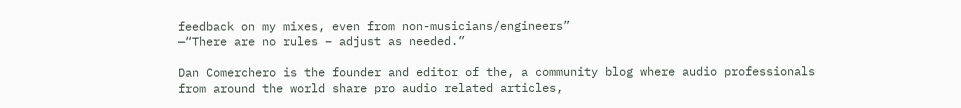feedback on my mixes, even from non-musicians/engineers”
—“There are no rules – adjust as needed.”

Dan Comerchero is the founder and editor of the, a community blog where audio professionals from around the world share pro audio related articles,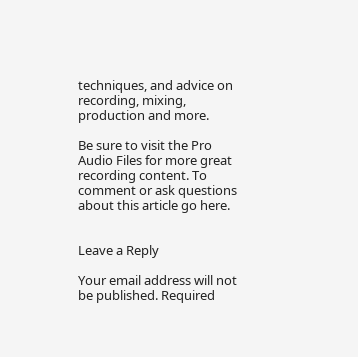techniques, and advice on recording, mixing, production and more.

Be sure to visit the Pro Audio Files for more great recording content. To comment or ask questions about this article go here.


Leave a Reply

Your email address will not be published. Required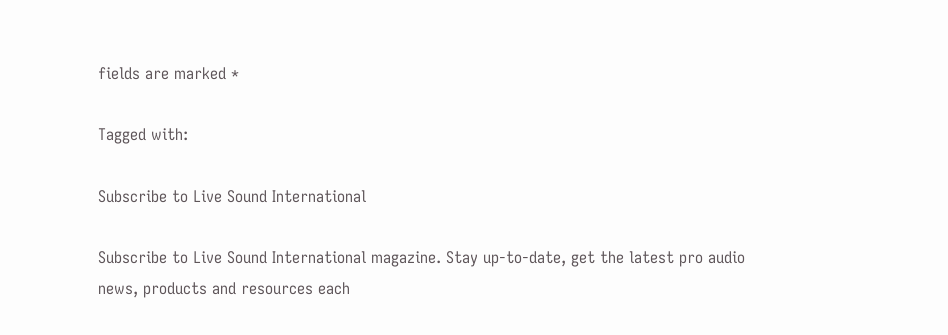fields are marked *

Tagged with:

Subscribe to Live Sound International

Subscribe to Live Sound International magazine. Stay up-to-date, get the latest pro audio news, products and resources each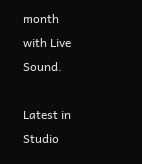month with Live Sound.

Latest in Studio